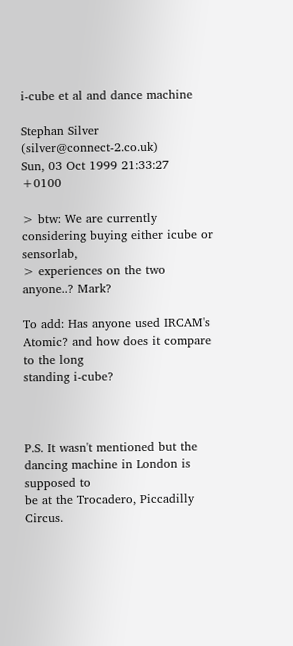i-cube et al and dance machine

Stephan Silver (silver@connect-2.co.uk)
Sun, 03 Oct 1999 21:33:27 +0100

> btw: We are currently considering buying either icube or sensorlab,
> experiences on the two anyone..? Mark?

To add: Has anyone used IRCAM's Atomic? and how does it compare to the long
standing i-cube?



P.S. It wasn't mentioned but the dancing machine in London is supposed to
be at the Trocadero, Piccadilly Circus.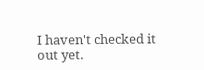I haven't checked it out yet.